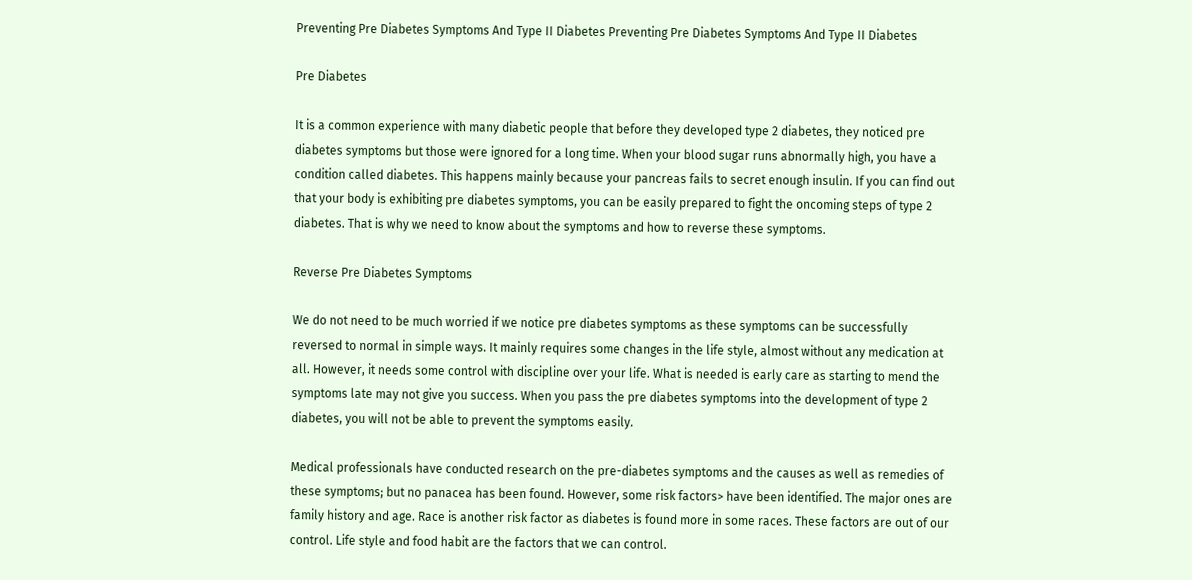Preventing Pre Diabetes Symptoms And Type II Diabetes Preventing Pre Diabetes Symptoms And Type II Diabetes

Pre Diabetes

It is a common experience with many diabetic people that before they developed type 2 diabetes, they noticed pre diabetes symptoms but those were ignored for a long time. When your blood sugar runs abnormally high, you have a condition called diabetes. This happens mainly because your pancreas fails to secret enough insulin. If you can find out that your body is exhibiting pre diabetes symptoms, you can be easily prepared to fight the oncoming steps of type 2 diabetes. That is why we need to know about the symptoms and how to reverse these symptoms.

Reverse Pre Diabetes Symptoms

We do not need to be much worried if we notice pre diabetes symptoms as these symptoms can be successfully reversed to normal in simple ways. It mainly requires some changes in the life style, almost without any medication at all. However, it needs some control with discipline over your life. What is needed is early care as starting to mend the symptoms late may not give you success. When you pass the pre diabetes symptoms into the development of type 2 diabetes, you will not be able to prevent the symptoms easily.

Medical professionals have conducted research on the pre-diabetes symptoms and the causes as well as remedies of these symptoms; but no panacea has been found. However, some risk factors> have been identified. The major ones are family history and age. Race is another risk factor as diabetes is found more in some races. These factors are out of our control. Life style and food habit are the factors that we can control.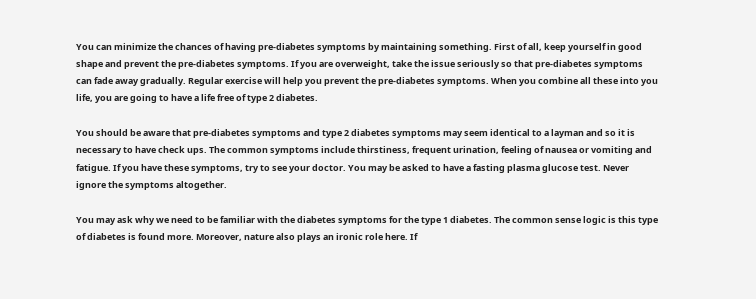You can minimize the chances of having pre-diabetes symptoms by maintaining something. First of all, keep yourself in good shape and prevent the pre-diabetes symptoms. If you are overweight, take the issue seriously so that pre-diabetes symptoms can fade away gradually. Regular exercise will help you prevent the pre-diabetes symptoms. When you combine all these into you life, you are going to have a life free of type 2 diabetes.

You should be aware that pre-diabetes symptoms and type 2 diabetes symptoms may seem identical to a layman and so it is necessary to have check ups. The common symptoms include thirstiness, frequent urination, feeling of nausea or vomiting and fatigue. If you have these symptoms, try to see your doctor. You may be asked to have a fasting plasma glucose test. Never ignore the symptoms altogether.

You may ask why we need to be familiar with the diabetes symptoms for the type 1 diabetes. The common sense logic is this type of diabetes is found more. Moreover, nature also plays an ironic role here. If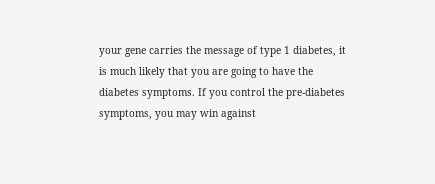your gene carries the message of type 1 diabetes, it is much likely that you are going to have the diabetes symptoms. If you control the pre-diabetes symptoms, you may win against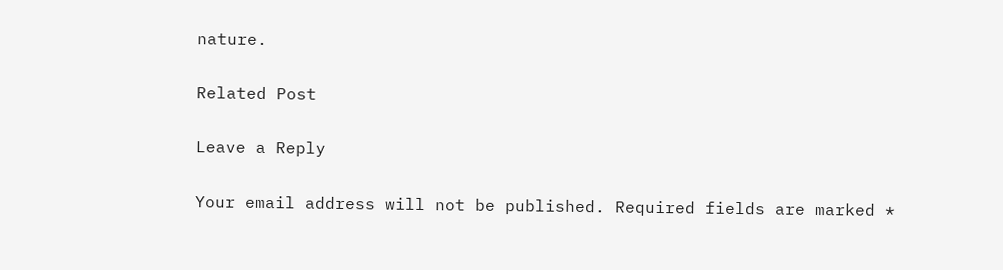nature.

Related Post

Leave a Reply

Your email address will not be published. Required fields are marked *